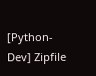[Python-Dev] Zipfile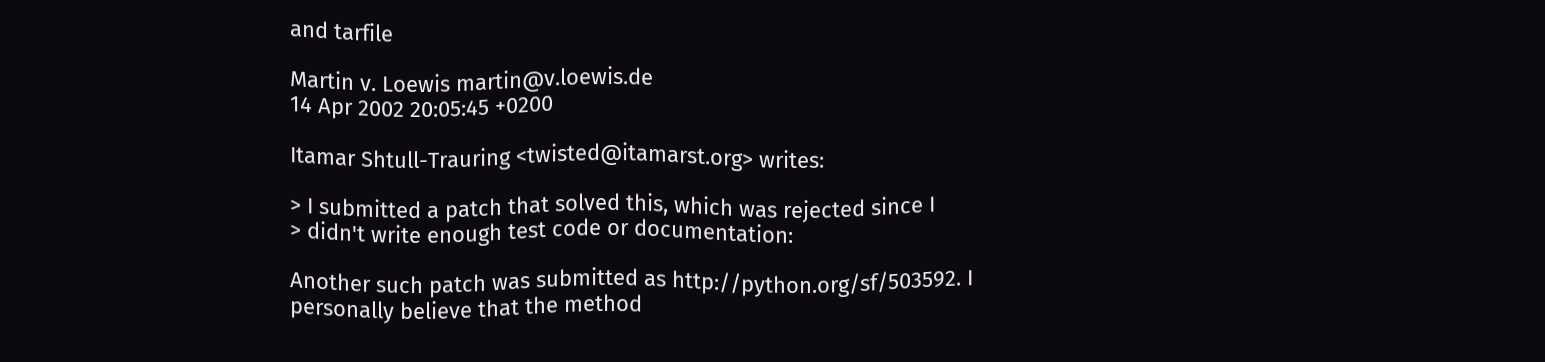and tarfile

Martin v. Loewis martin@v.loewis.de
14 Apr 2002 20:05:45 +0200

Itamar Shtull-Trauring <twisted@itamarst.org> writes:

> I submitted a patch that solved this, which was rejected since I
> didn't write enough test code or documentation:

Another such patch was submitted as http://python.org/sf/503592. I
personally believe that the method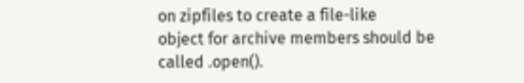on zipfiles to create a file-like
object for archive members should be called .open().